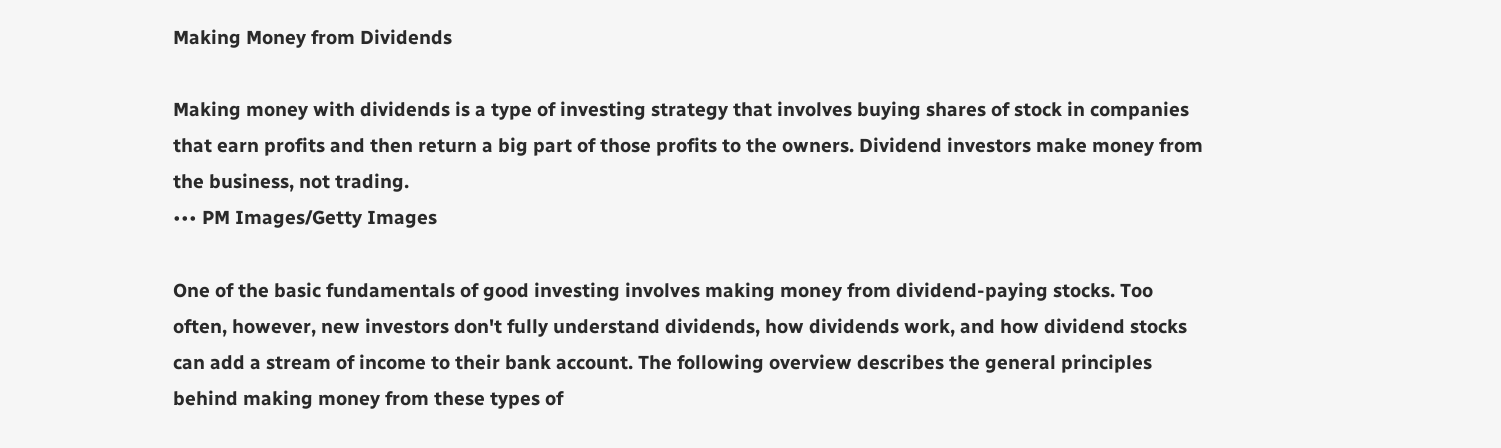Making Money from Dividends

Making money with dividends is a type of investing strategy that involves buying shares of stock in companies that earn profits and then return a big part of those profits to the owners. Dividend investors make money from the business, not trading.
••• PM Images/Getty Images

One of the basic fundamentals of good investing involves making money from dividend-paying stocks. Too often, however, new investors don't fully understand dividends, how dividends work, and how dividend stocks can add a stream of income to their bank account. The following overview describes the general principles behind making money from these types of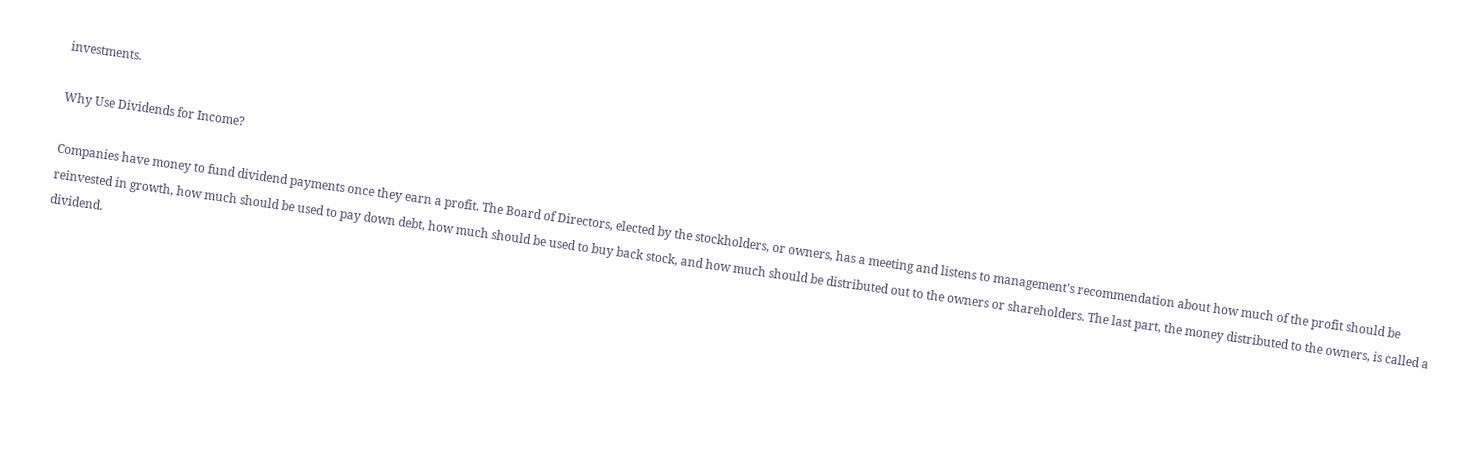investments.

Why Use Dividends for Income?

Companies have money to fund dividend payments once they earn a profit. The Board of Directors, elected by the stockholders, or owners, has a meeting and listens to management's recommendation about how much of the profit should be reinvested in growth, how much should be used to pay down debt, how much should be used to buy back stock, and how much should be distributed out to the owners or shareholders. The last part, the money distributed to the owners, is called a dividend.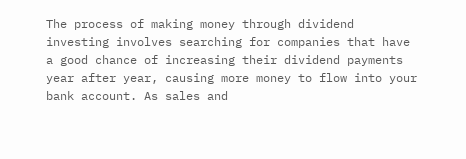The process of making money through dividend investing involves searching for companies that have a good chance of increasing their dividend payments year after year, causing more money to flow into your bank account. As sales and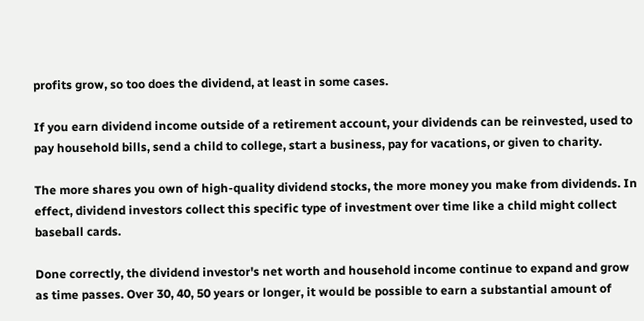profits grow, so too does the dividend, at least in some cases.

If you earn dividend income outside of a retirement account, your dividends can be reinvested, used to pay household bills, send a child to college, start a business, pay for vacations, or given to charity.

The more shares you own of high-quality dividend stocks, the more money you make from dividends. In effect, dividend investors collect this specific type of investment over time like a child might collect baseball cards.

Done correctly, the dividend investor's net worth and household income continue to expand and grow as time passes. Over 30, 40, 50 years or longer, it would be possible to earn a substantial amount of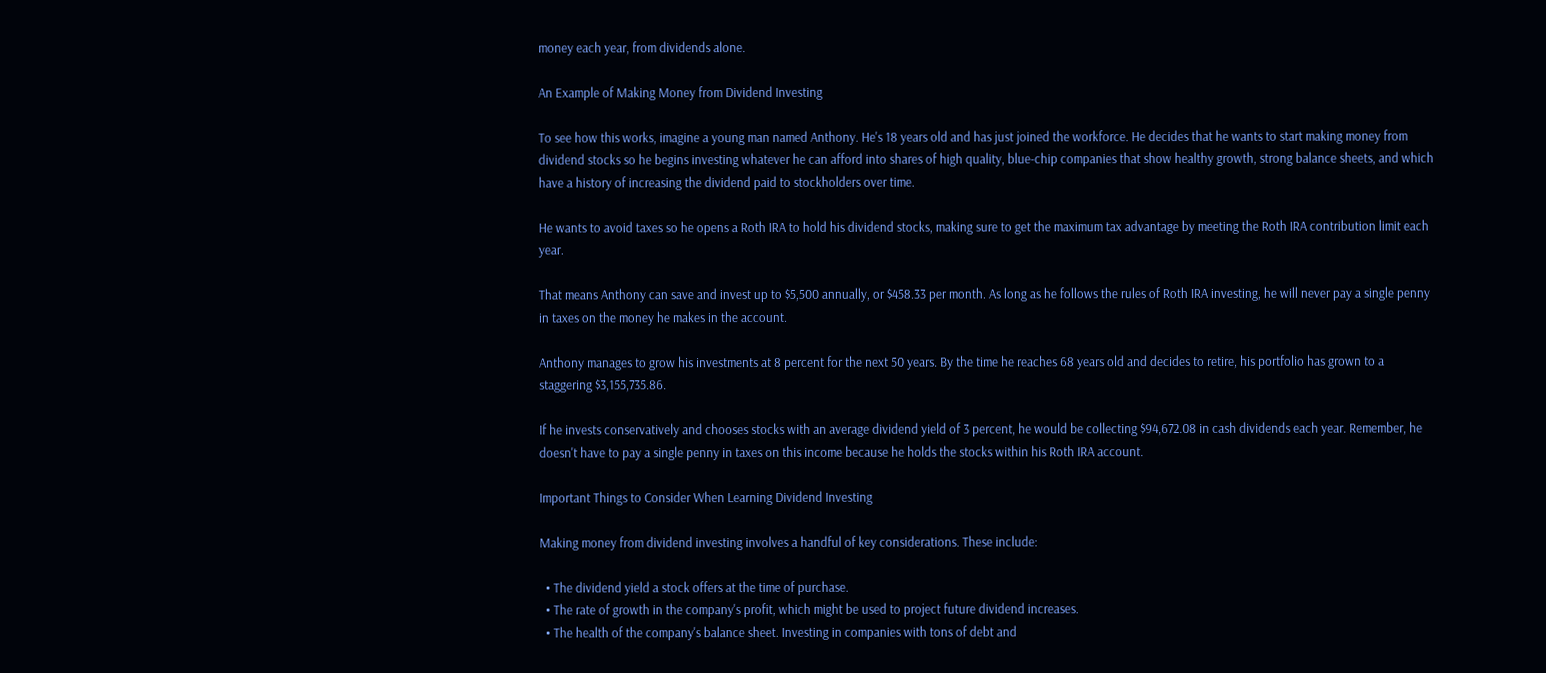money each year, from dividends alone.

An Example of Making Money from Dividend Investing

To see how this works, imagine a young man named Anthony. He's 18 years old and has just joined the workforce. He decides that he wants to start making money from dividend stocks so he begins investing whatever he can afford into shares of high quality, blue-chip companies that show healthy growth, strong balance sheets, and which have a history of increasing the dividend paid to stockholders over time.

He wants to avoid taxes so he opens a Roth IRA to hold his dividend stocks, making sure to get the maximum tax advantage by meeting the Roth IRA contribution limit each year.

That means Anthony can save and invest up to $5,500 annually, or $458.33 per month. As long as he follows the rules of Roth IRA investing, he will never pay a single penny in taxes on the money he makes in the account.

Anthony manages to grow his investments at 8 percent for the next 50 years. By the time he reaches 68 years old and decides to retire, his portfolio has grown to a staggering $3,155,735.86.

If he invests conservatively and chooses stocks with an average dividend yield of 3 percent, he would be collecting $94,672.08 in cash dividends each year. Remember, he doesn't have to pay a single penny in taxes on this income because he holds the stocks within his Roth IRA account.

Important Things to Consider When Learning Dividend Investing

Making money from dividend investing involves a handful of key considerations. These include:

  • The dividend yield a stock offers at the time of purchase.
  • The rate of growth in the company's profit, which might be used to project future dividend increases.
  • The health of the company's balance sheet. Investing in companies with tons of debt and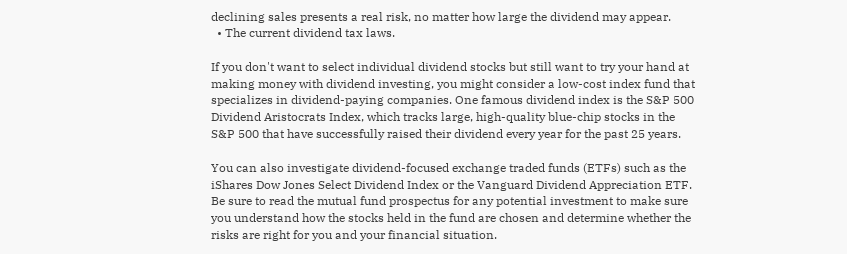declining sales presents a real risk, no matter how large the dividend may appear.
  • The current dividend tax laws.

If you don't want to select individual dividend stocks but still want to try your hand at making money with dividend investing, you might consider a low-cost index fund that specializes in dividend-paying companies. One famous dividend index is the S&P 500 Dividend Aristocrats Index, which tracks large, high-quality blue-chip stocks in the S&P 500 that have successfully raised their dividend every year for the past 25 years.

You can also investigate dividend-focused exchange traded funds (ETFs) such as the iShares Dow Jones Select Dividend Index or the Vanguard Dividend Appreciation ETF. Be sure to read the mutual fund prospectus for any potential investment to make sure you understand how the stocks held in the fund are chosen and determine whether the risks are right for you and your financial situation.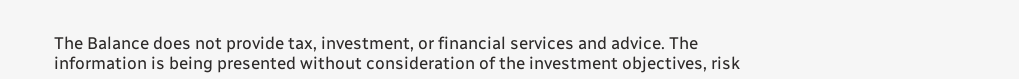The Balance does not provide tax, investment, or financial services and advice. The information is being presented without consideration of the investment objectives, risk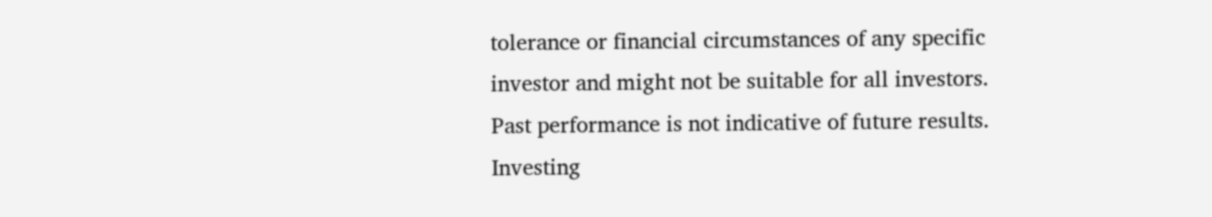tolerance or financial circumstances of any specific investor and might not be suitable for all investors. Past performance is not indicative of future results. Investing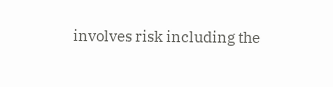involves risk including the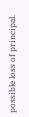possible loss of principal.